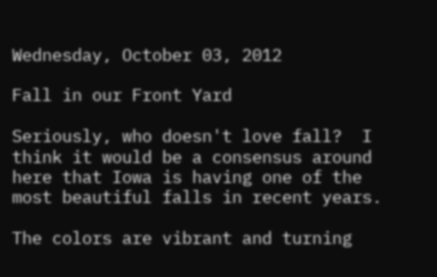Wednesday, October 03, 2012

Fall in our Front Yard

Seriously, who doesn't love fall?  I think it would be a consensus around here that Iowa is having one of the most beautiful falls in recent years.

The colors are vibrant and turning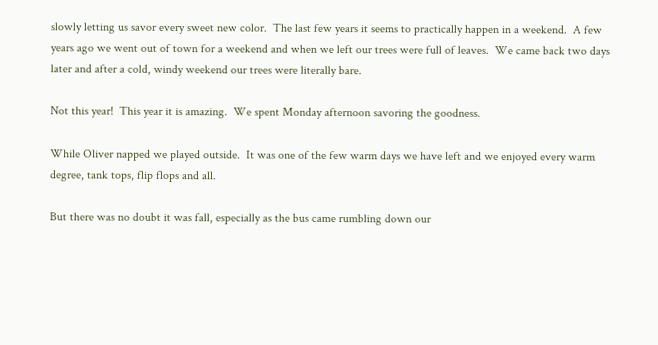slowly letting us savor every sweet new color.  The last few years it seems to practically happen in a weekend.  A few years ago we went out of town for a weekend and when we left our trees were full of leaves.  We came back two days later and after a cold, windy weekend our trees were literally bare.

Not this year!  This year it is amazing.  We spent Monday afternoon savoring the goodness.

While Oliver napped we played outside.  It was one of the few warm days we have left and we enjoyed every warm degree, tank tops, flip flops and all.

But there was no doubt it was fall, especially as the bus came rumbling down our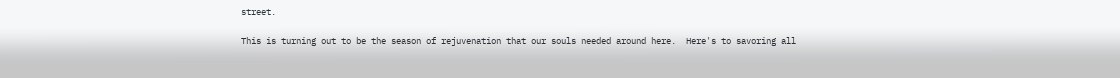street.

This is turning out to be the season of rejuvenation that our souls needed around here.  Here's to savoring all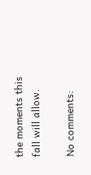the moments this fall will allow.

No comments: